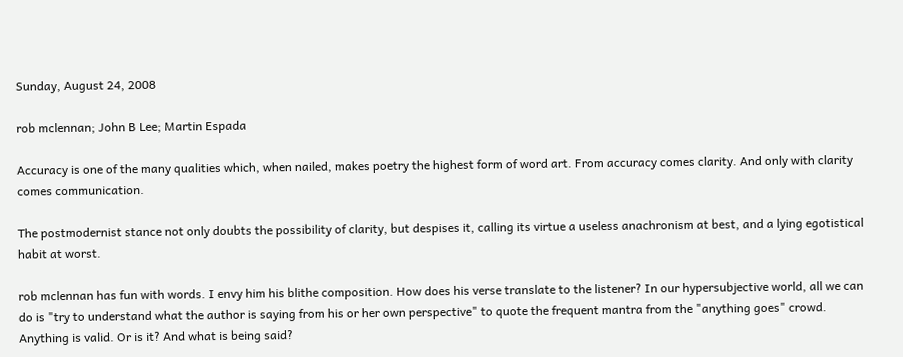Sunday, August 24, 2008

rob mclennan; John B Lee; Martin Espada

Accuracy is one of the many qualities which, when nailed, makes poetry the highest form of word art. From accuracy comes clarity. And only with clarity comes communication.

The postmodernist stance not only doubts the possibility of clarity, but despises it, calling its virtue a useless anachronism at best, and a lying egotistical habit at worst.

rob mclennan has fun with words. I envy him his blithe composition. How does his verse translate to the listener? In our hypersubjective world, all we can do is "try to understand what the author is saying from his or her own perspective" to quote the frequent mantra from the "anything goes" crowd. Anything is valid. Or is it? And what is being said?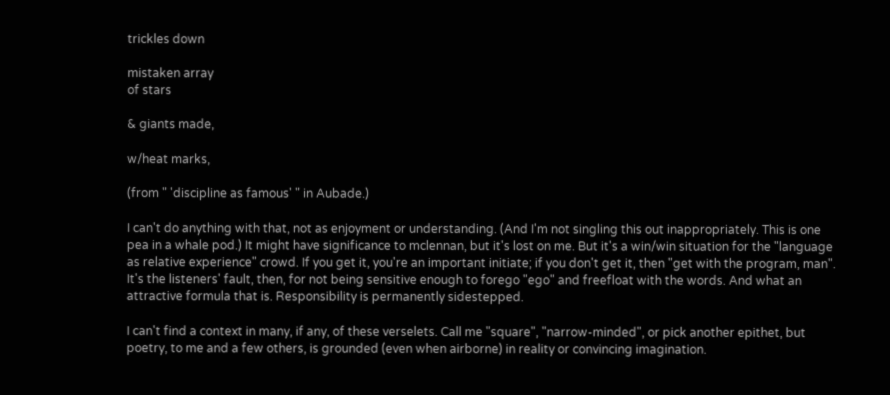trickles down

mistaken array
of stars

& giants made,

w/heat marks,

(from " 'discipline as famous' " in Aubade.)

I can't do anything with that, not as enjoyment or understanding. (And I'm not singling this out inappropriately. This is one pea in a whale pod.) It might have significance to mclennan, but it's lost on me. But it's a win/win situation for the "language as relative experience" crowd. If you get it, you're an important initiate; if you don't get it, then "get with the program, man". It's the listeners' fault, then, for not being sensitive enough to forego "ego" and freefloat with the words. And what an attractive formula that is. Responsibility is permanently sidestepped.

I can't find a context in many, if any, of these verselets. Call me "square", "narrow-minded", or pick another epithet, but poetry, to me and a few others, is grounded (even when airborne) in reality or convincing imagination.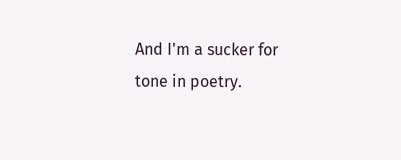And I'm a sucker for tone in poetry.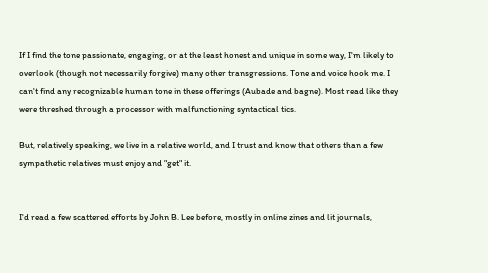If I find the tone passionate, engaging, or at the least honest and unique in some way, I'm likely to overlook (though not necessarily forgive) many other transgressions. Tone and voice hook me. I can't find any recognizable human tone in these offerings (Aubade and bagne). Most read like they were threshed through a processor with malfunctioning syntactical tics.

But, relatively speaking, we live in a relative world, and I trust and know that others than a few sympathetic relatives must enjoy and "get" it.


I'd read a few scattered efforts by John B. Lee before, mostly in online zines and lit journals,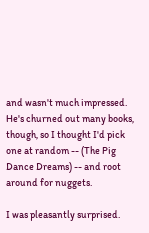and wasn't much impressed. He's churned out many books, though, so I thought I'd pick one at random -- (The Pig Dance Dreams) -- and root around for nuggets.

I was pleasantly surprised.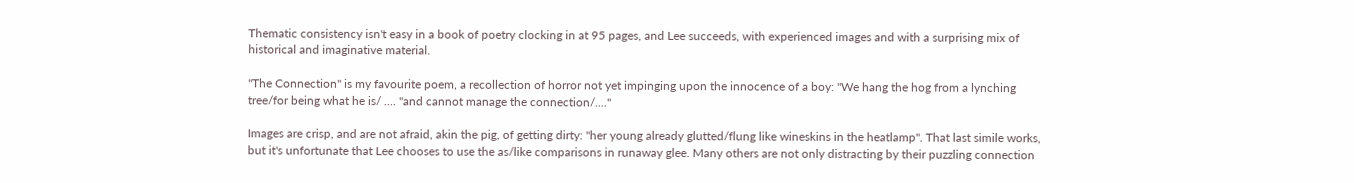Thematic consistency isn't easy in a book of poetry clocking in at 95 pages, and Lee succeeds, with experienced images and with a surprising mix of historical and imaginative material.

"The Connection" is my favourite poem, a recollection of horror not yet impinging upon the innocence of a boy: "We hang the hog from a lynching tree/for being what he is/ .... "and cannot manage the connection/...."

Images are crisp, and are not afraid, akin the pig, of getting dirty: "her young already glutted/flung like wineskins in the heatlamp". That last simile works, but it's unfortunate that Lee chooses to use the as/like comparisons in runaway glee. Many others are not only distracting by their puzzling connection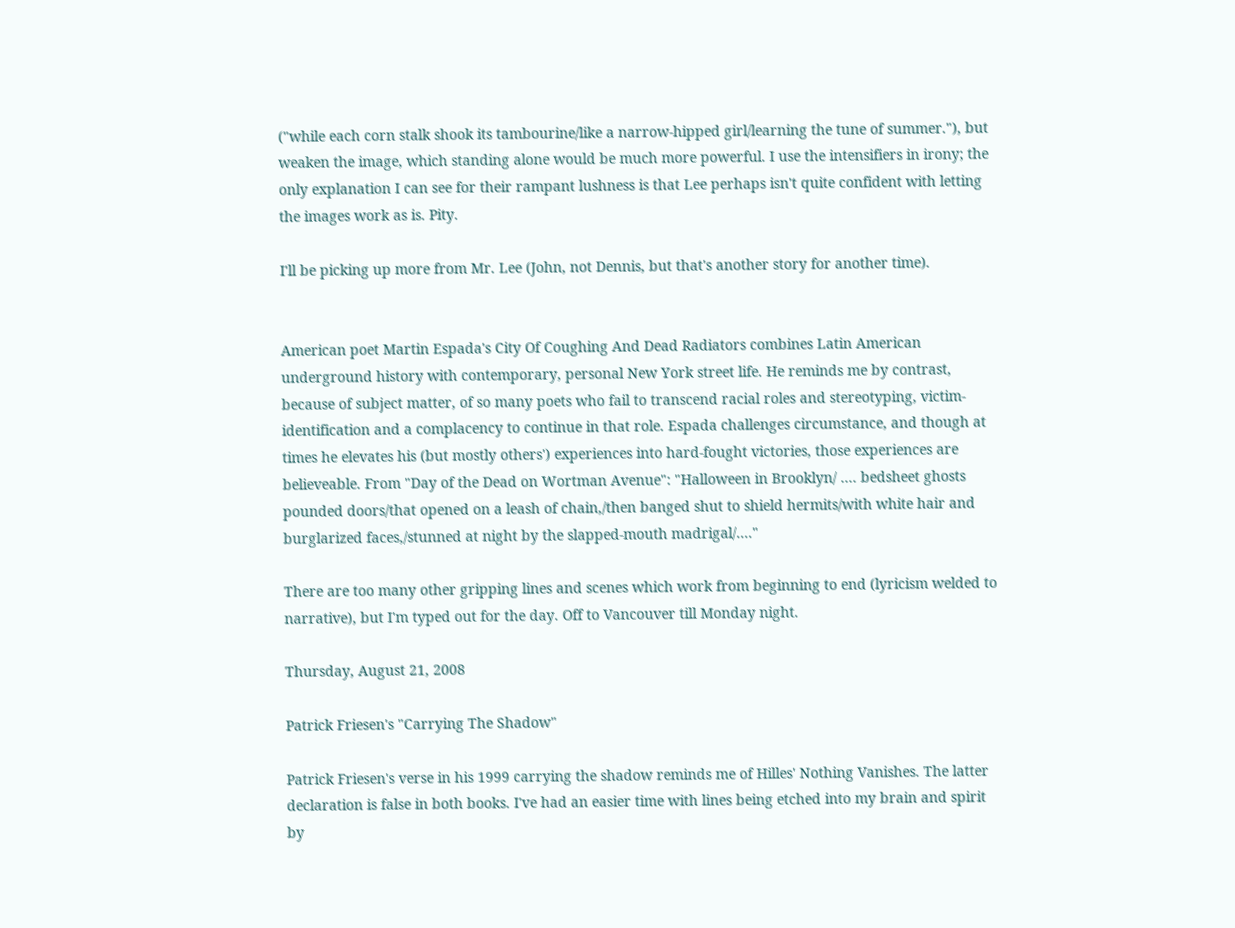("while each corn stalk shook its tambourine/like a narrow-hipped girl/learning the tune of summer."), but weaken the image, which standing alone would be much more powerful. I use the intensifiers in irony; the only explanation I can see for their rampant lushness is that Lee perhaps isn't quite confident with letting the images work as is. Pity.

I'll be picking up more from Mr. Lee (John, not Dennis, but that's another story for another time).


American poet Martin Espada's City Of Coughing And Dead Radiators combines Latin American underground history with contemporary, personal New York street life. He reminds me by contrast, because of subject matter, of so many poets who fail to transcend racial roles and stereotyping, victim-identification and a complacency to continue in that role. Espada challenges circumstance, and though at times he elevates his (but mostly others') experiences into hard-fought victories, those experiences are believeable. From "Day of the Dead on Wortman Avenue": "Halloween in Brooklyn/ .... bedsheet ghosts pounded doors/that opened on a leash of chain,/then banged shut to shield hermits/with white hair and burglarized faces,/stunned at night by the slapped-mouth madrigal/...."

There are too many other gripping lines and scenes which work from beginning to end (lyricism welded to narrative), but I'm typed out for the day. Off to Vancouver till Monday night.

Thursday, August 21, 2008

Patrick Friesen's "Carrying The Shadow"

Patrick Friesen's verse in his 1999 carrying the shadow reminds me of Hilles' Nothing Vanishes. The latter declaration is false in both books. I've had an easier time with lines being etched into my brain and spirit by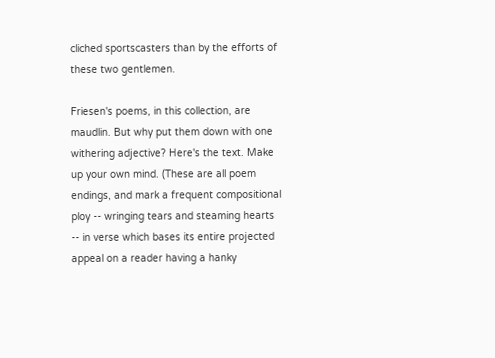cliched sportscasters than by the efforts of these two gentlemen.

Friesen's poems, in this collection, are maudlin. But why put them down with one withering adjective? Here's the text. Make up your own mind. (These are all poem endings, and mark a frequent compositional ploy -- wringing tears and steaming hearts -- in verse which bases its entire projected appeal on a reader having a hanky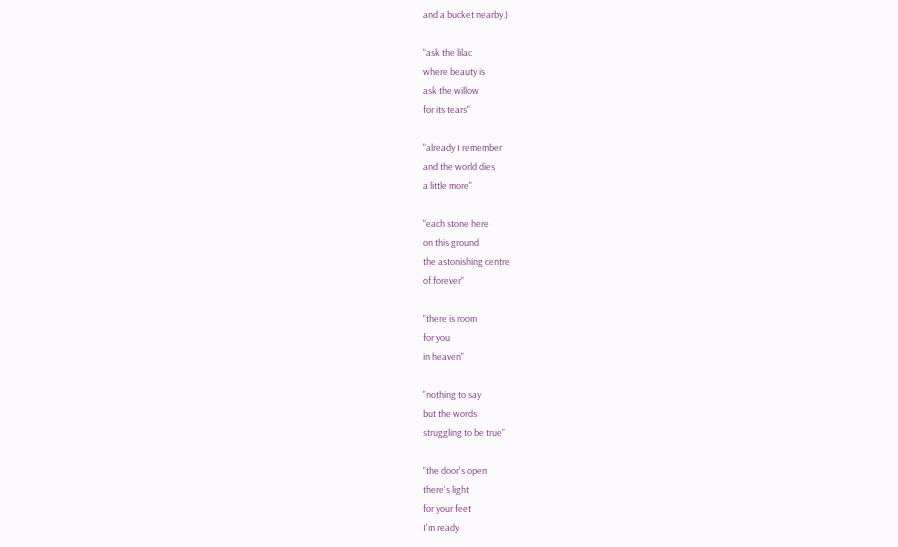and a bucket nearby.)

"ask the lilac
where beauty is
ask the willow
for its tears"

"already I remember
and the world dies
a little more"

"each stone here
on this ground
the astonishing centre
of forever"

"there is room
for you
in heaven"

"nothing to say
but the words
struggling to be true"

"the door's open
there's light
for your feet
I'm ready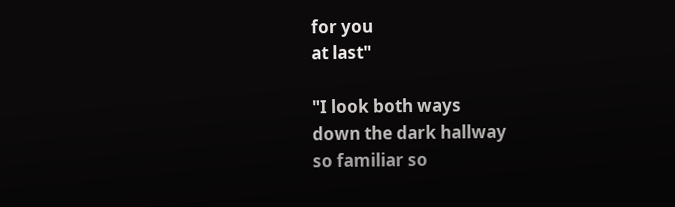for you
at last"

"I look both ways
down the dark hallway
so familiar so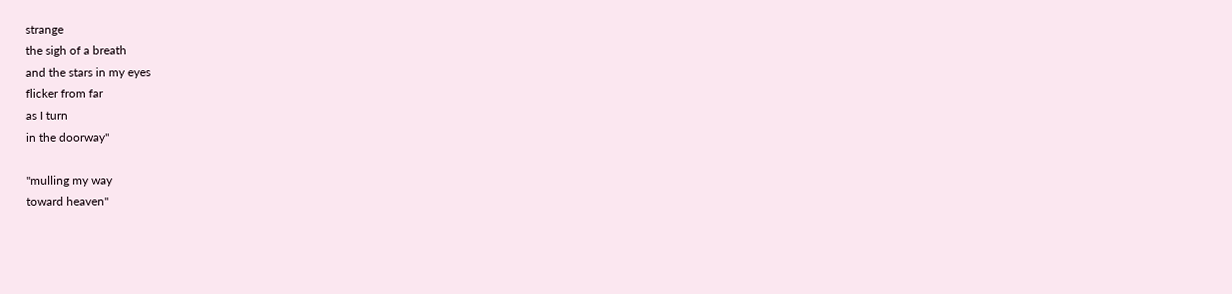strange
the sigh of a breath
and the stars in my eyes
flicker from far
as I turn
in the doorway"

"mulling my way
toward heaven"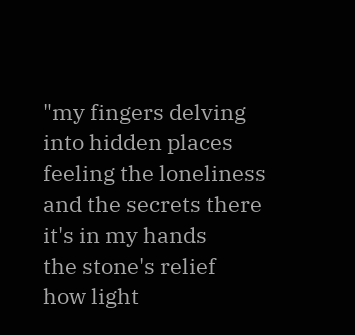"my fingers delving
into hidden places
feeling the loneliness
and the secrets there
it's in my hands
the stone's relief
how light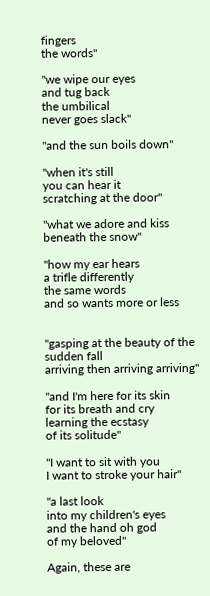fingers
the words"

"we wipe our eyes
and tug back
the umbilical
never goes slack"

"and the sun boils down"

"when it's still
you can hear it
scratching at the door"

"what we adore and kiss
beneath the snow"

"how my ear hears
a trifle differently
the same words
and so wants more or less


"gasping at the beauty of the sudden fall
arriving then arriving arriving"

"and I'm here for its skin
for its breath and cry
learning the ecstasy
of its solitude"

"I want to sit with you
I want to stroke your hair"

"a last look
into my children's eyes
and the hand oh god
of my beloved"

Again, these are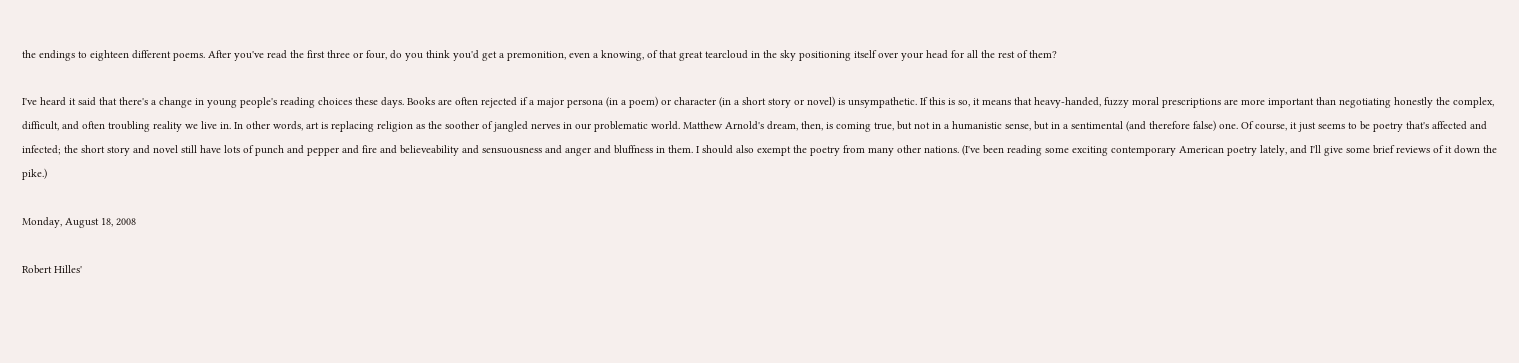the endings to eighteen different poems. After you've read the first three or four, do you think you'd get a premonition, even a knowing, of that great tearcloud in the sky positioning itself over your head for all the rest of them?

I've heard it said that there's a change in young people's reading choices these days. Books are often rejected if a major persona (in a poem) or character (in a short story or novel) is unsympathetic. If this is so, it means that heavy-handed, fuzzy moral prescriptions are more important than negotiating honestly the complex, difficult, and often troubling reality we live in. In other words, art is replacing religion as the soother of jangled nerves in our problematic world. Matthew Arnold's dream, then, is coming true, but not in a humanistic sense, but in a sentimental (and therefore false) one. Of course, it just seems to be poetry that's affected and infected; the short story and novel still have lots of punch and pepper and fire and believeability and sensuousness and anger and bluffness in them. I should also exempt the poetry from many other nations. (I've been reading some exciting contemporary American poetry lately, and I'll give some brief reviews of it down the pike.)

Monday, August 18, 2008

Robert Hilles'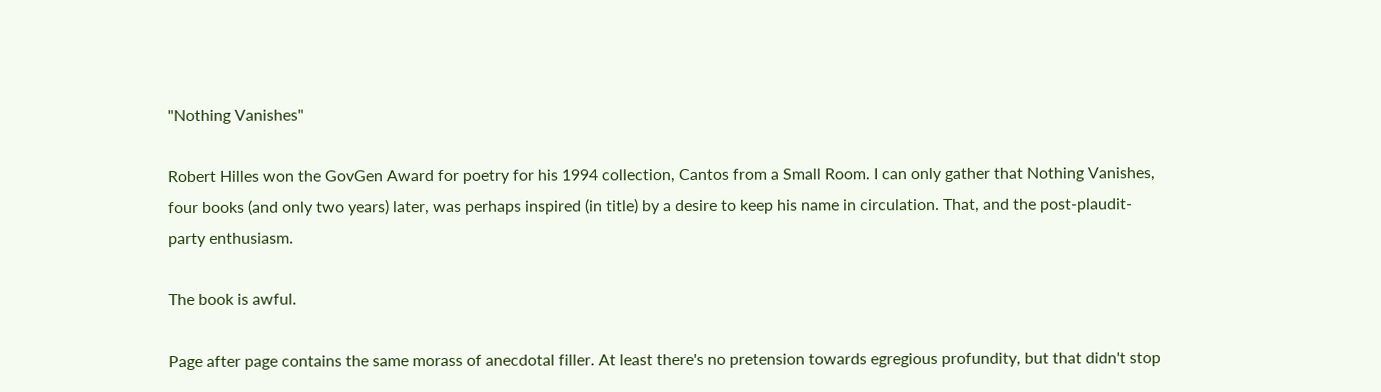"Nothing Vanishes"

Robert Hilles won the GovGen Award for poetry for his 1994 collection, Cantos from a Small Room. I can only gather that Nothing Vanishes, four books (and only two years) later, was perhaps inspired (in title) by a desire to keep his name in circulation. That, and the post-plaudit-party enthusiasm.

The book is awful.

Page after page contains the same morass of anecdotal filler. At least there's no pretension towards egregious profundity, but that didn't stop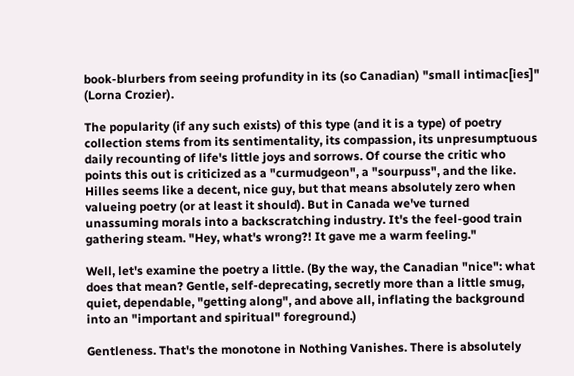book-blurbers from seeing profundity in its (so Canadian) "small intimac[ies]" (Lorna Crozier).

The popularity (if any such exists) of this type (and it is a type) of poetry collection stems from its sentimentality, its compassion, its unpresumptuous daily recounting of life's little joys and sorrows. Of course the critic who points this out is criticized as a "curmudgeon", a "sourpuss", and the like. Hilles seems like a decent, nice guy, but that means absolutely zero when valueing poetry (or at least it should). But in Canada we've turned unassuming morals into a backscratching industry. It's the feel-good train gathering steam. "Hey, what's wrong?! It gave me a warm feeling."

Well, let's examine the poetry a little. (By the way, the Canadian "nice": what does that mean? Gentle, self-deprecating, secretly more than a little smug, quiet, dependable, "getting along", and above all, inflating the background into an "important and spiritual" foreground.)

Gentleness. That's the monotone in Nothing Vanishes. There is absolutely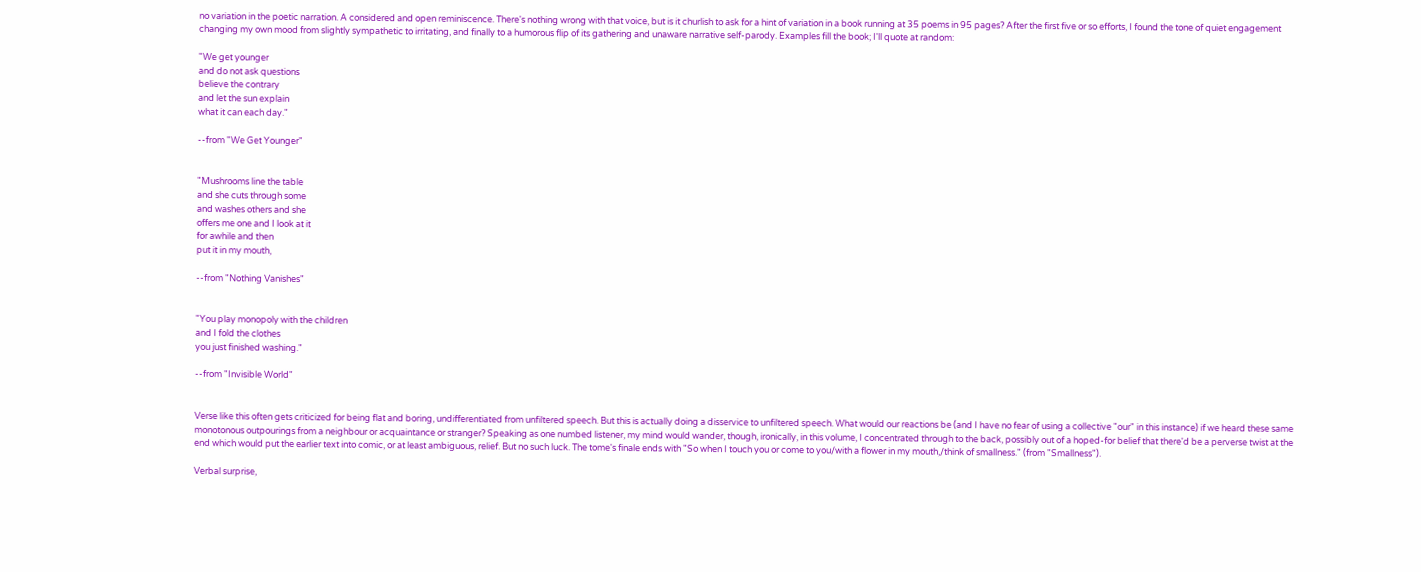no variation in the poetic narration. A considered and open reminiscence. There's nothing wrong with that voice, but is it churlish to ask for a hint of variation in a book running at 35 poems in 95 pages? After the first five or so efforts, I found the tone of quiet engagement changing my own mood from slightly sympathetic to irritating, and finally to a humorous flip of its gathering and unaware narrative self-parody. Examples fill the book; I'll quote at random:

"We get younger
and do not ask questions
believe the contrary
and let the sun explain
what it can each day."

--from "We Get Younger"


"Mushrooms line the table
and she cuts through some
and washes others and she
offers me one and I look at it
for awhile and then
put it in my mouth,

--from "Nothing Vanishes"


"You play monopoly with the children
and I fold the clothes
you just finished washing."

--from "Invisible World"


Verse like this often gets criticized for being flat and boring, undifferentiated from unfiltered speech. But this is actually doing a disservice to unfiltered speech. What would our reactions be (and I have no fear of using a collective "our" in this instance) if we heard these same monotonous outpourings from a neighbour or acquaintance or stranger? Speaking as one numbed listener, my mind would wander, though, ironically, in this volume, I concentrated through to the back, possibly out of a hoped-for belief that there'd be a perverse twist at the end which would put the earlier text into comic, or at least ambiguous, relief. But no such luck. The tome's finale ends with "So when I touch you or come to you/with a flower in my mouth,/think of smallness." (from "Smallness").

Verbal surprise,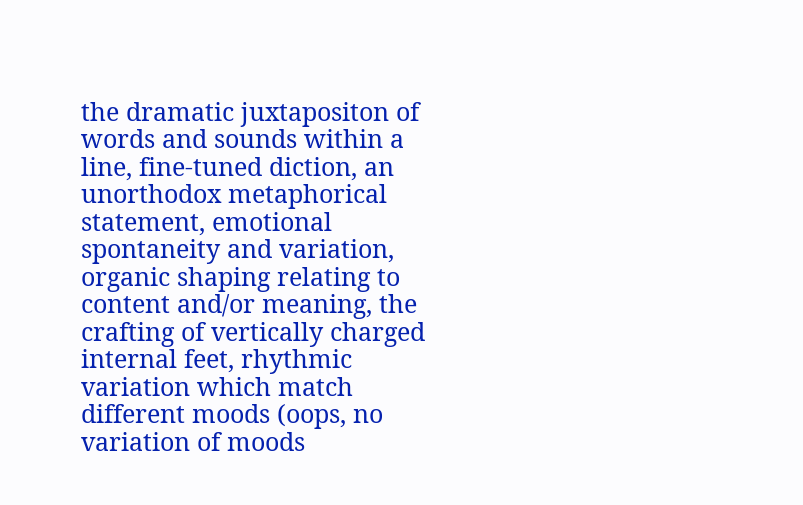the dramatic juxtapositon of words and sounds within a line, fine-tuned diction, an unorthodox metaphorical statement, emotional spontaneity and variation, organic shaping relating to content and/or meaning, the crafting of vertically charged internal feet, rhythmic variation which match different moods (oops, no variation of moods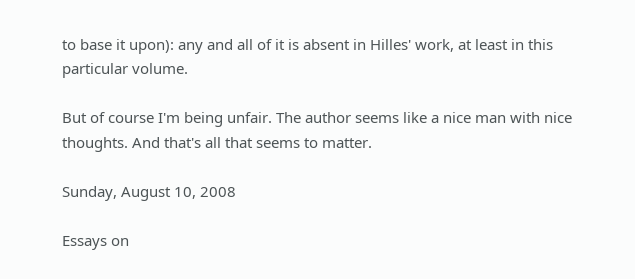to base it upon): any and all of it is absent in Hilles' work, at least in this particular volume.

But of course I'm being unfair. The author seems like a nice man with nice thoughts. And that's all that seems to matter.

Sunday, August 10, 2008

Essays on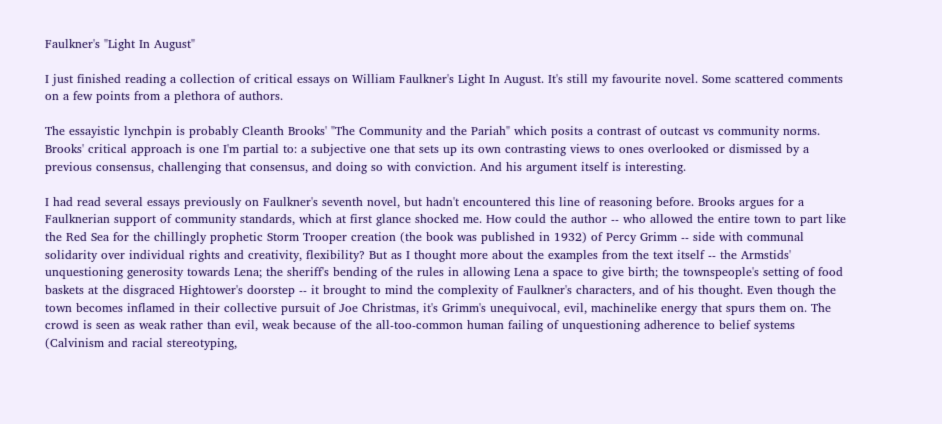Faulkner's "Light In August"

I just finished reading a collection of critical essays on William Faulkner's Light In August. It's still my favourite novel. Some scattered comments on a few points from a plethora of authors.

The essayistic lynchpin is probably Cleanth Brooks' "The Community and the Pariah" which posits a contrast of outcast vs community norms. Brooks' critical approach is one I'm partial to: a subjective one that sets up its own contrasting views to ones overlooked or dismissed by a previous consensus, challenging that consensus, and doing so with conviction. And his argument itself is interesting.

I had read several essays previously on Faulkner's seventh novel, but hadn't encountered this line of reasoning before. Brooks argues for a Faulknerian support of community standards, which at first glance shocked me. How could the author -- who allowed the entire town to part like the Red Sea for the chillingly prophetic Storm Trooper creation (the book was published in 1932) of Percy Grimm -- side with communal solidarity over individual rights and creativity, flexibility? But as I thought more about the examples from the text itself -- the Armstids' unquestioning generosity towards Lena; the sheriff's bending of the rules in allowing Lena a space to give birth; the townspeople's setting of food baskets at the disgraced Hightower's doorstep -- it brought to mind the complexity of Faulkner's characters, and of his thought. Even though the town becomes inflamed in their collective pursuit of Joe Christmas, it's Grimm's unequivocal, evil, machinelike energy that spurs them on. The crowd is seen as weak rather than evil, weak because of the all-too-common human failing of unquestioning adherence to belief systems (Calvinism and racial stereotyping,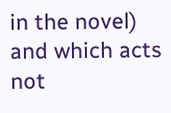in the novel) and which acts not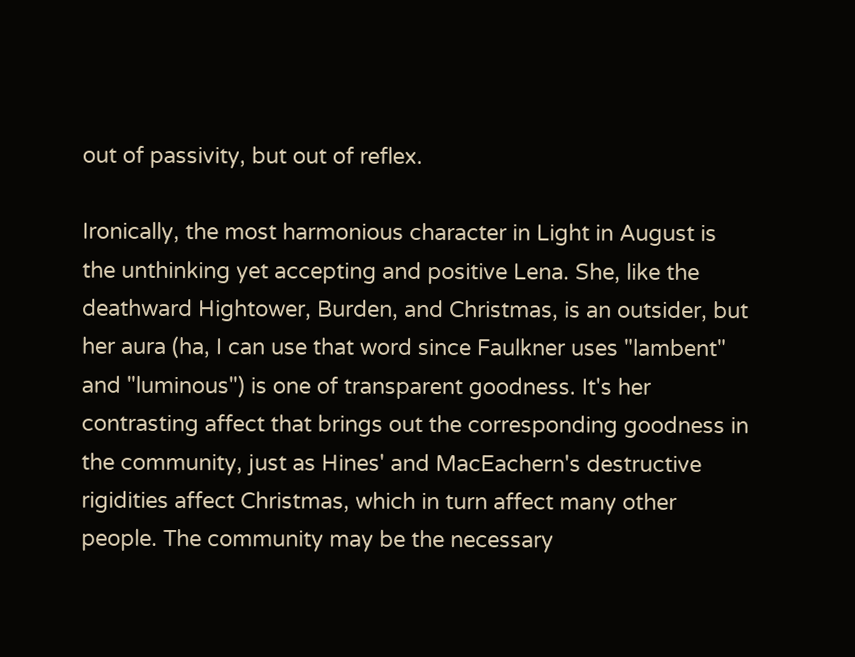out of passivity, but out of reflex.

Ironically, the most harmonious character in Light in August is the unthinking yet accepting and positive Lena. She, like the deathward Hightower, Burden, and Christmas, is an outsider, but her aura (ha, I can use that word since Faulkner uses "lambent" and "luminous") is one of transparent goodness. It's her contrasting affect that brings out the corresponding goodness in the community, just as Hines' and MacEachern's destructive rigidities affect Christmas, which in turn affect many other people. The community may be the necessary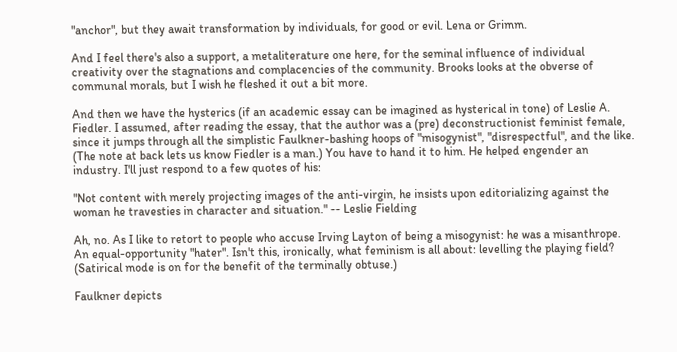"anchor", but they await transformation by individuals, for good or evil. Lena or Grimm.

And I feel there's also a support, a metaliterature one here, for the seminal influence of individual creativity over the stagnations and complacencies of the community. Brooks looks at the obverse of communal morals, but I wish he fleshed it out a bit more.

And then we have the hysterics (if an academic essay can be imagined as hysterical in tone) of Leslie A. Fiedler. I assumed, after reading the essay, that the author was a (pre) deconstructionist feminist female, since it jumps through all the simplistic Faulkner-bashing hoops of "misogynist", "disrespectful", and the like. (The note at back lets us know Fiedler is a man.) You have to hand it to him. He helped engender an industry. I'll just respond to a few quotes of his:

"Not content with merely projecting images of the anti-virgin, he insists upon editorializing against the woman he travesties in character and situation." -- Leslie Fielding

Ah, no. As I like to retort to people who accuse Irving Layton of being a misogynist: he was a misanthrope. An equal-opportunity "hater". Isn't this, ironically, what feminism is all about: levelling the playing field? (Satirical mode is on for the benefit of the terminally obtuse.)

Faulkner depicts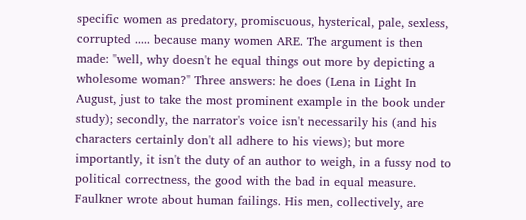specific women as predatory, promiscuous, hysterical, pale, sexless, corrupted ..... because many women ARE. The argument is then made: "well, why doesn't he equal things out more by depicting a wholesome woman?" Three answers: he does (Lena in Light In August, just to take the most prominent example in the book under study); secondly, the narrator's voice isn't necessarily his (and his characters certainly don't all adhere to his views); but more importantly, it isn't the duty of an author to weigh, in a fussy nod to political correctness, the good with the bad in equal measure. Faulkner wrote about human failings. His men, collectively, are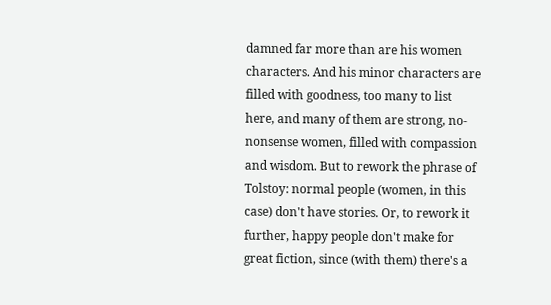damned far more than are his women characters. And his minor characters are filled with goodness, too many to list here, and many of them are strong, no-nonsense women, filled with compassion and wisdom. But to rework the phrase of Tolstoy: normal people (women, in this case) don't have stories. Or, to rework it further, happy people don't make for great fiction, since (with them) there's a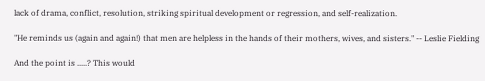lack of drama, conflict, resolution, striking spiritual development or regression, and self-realization.

"He reminds us (again and again!) that men are helpless in the hands of their mothers, wives, and sisters." -- Leslie Fielding

And the point is .....? This would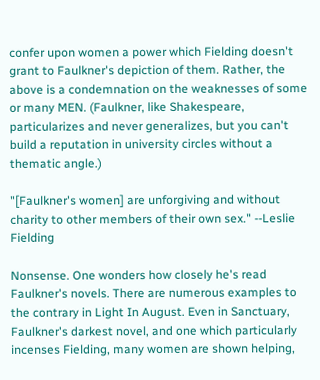confer upon women a power which Fielding doesn't grant to Faulkner's depiction of them. Rather, the above is a condemnation on the weaknesses of some or many MEN. (Faulkner, like Shakespeare, particularizes and never generalizes, but you can't build a reputation in university circles without a thematic angle.)

"[Faulkner's women] are unforgiving and without charity to other members of their own sex." --Leslie Fielding

Nonsense. One wonders how closely he's read Faulkner's novels. There are numerous examples to the contrary in Light In August. Even in Sanctuary, Faulkner's darkest novel, and one which particularly incenses Fielding, many women are shown helping,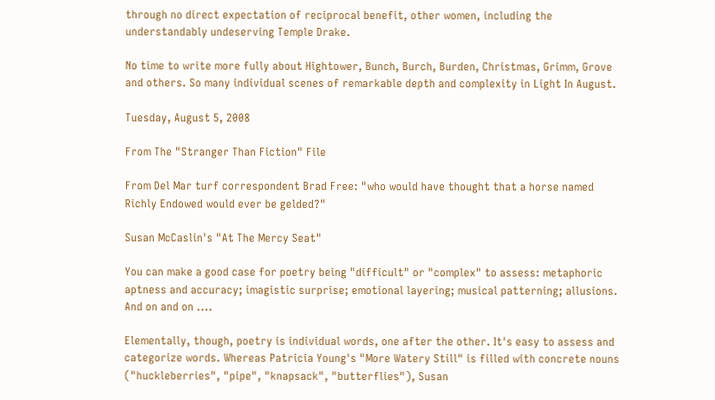through no direct expectation of reciprocal benefit, other women, including the understandably undeserving Temple Drake.

No time to write more fully about Hightower, Bunch, Burch, Burden, Christmas, Grimm, Grove and others. So many individual scenes of remarkable depth and complexity in Light In August.

Tuesday, August 5, 2008

From The "Stranger Than Fiction" File

From Del Mar turf correspondent Brad Free: "who would have thought that a horse named Richly Endowed would ever be gelded?"

Susan McCaslin's "At The Mercy Seat"

You can make a good case for poetry being "difficult" or "complex" to assess: metaphoric aptness and accuracy; imagistic surprise; emotional layering; musical patterning; allusions. And on and on ....

Elementally, though, poetry is individual words, one after the other. It's easy to assess and categorize words. Whereas Patricia Young's "More Watery Still" is filled with concrete nouns ("huckleberries", "pipe", "knapsack", "butterflies"), Susan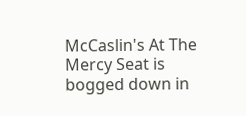McCaslin's At The Mercy Seat is bogged down in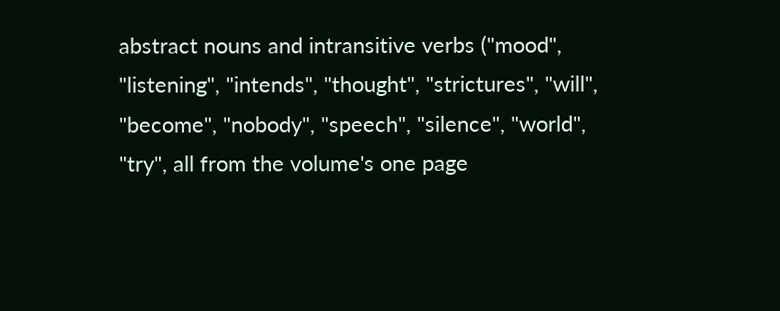abstract nouns and intransitive verbs ("mood", "listening", "intends", "thought", "strictures", "will", "become", "nobody", "speech", "silence", "world", "try", all from the volume's one page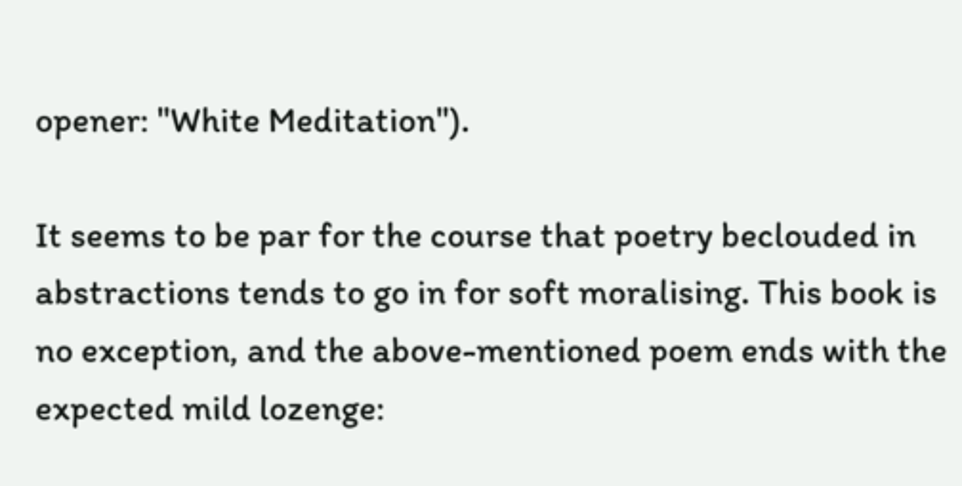opener: "White Meditation").

It seems to be par for the course that poetry beclouded in abstractions tends to go in for soft moralising. This book is no exception, and the above-mentioned poem ends with the expected mild lozenge: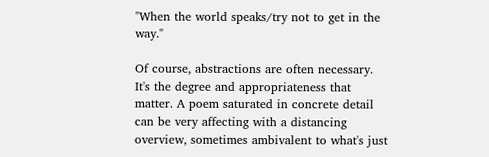"When the world speaks/try not to get in the way."

Of course, abstractions are often necessary. It's the degree and appropriateness that matter. A poem saturated in concrete detail can be very affecting with a distancing overview, sometimes ambivalent to what's just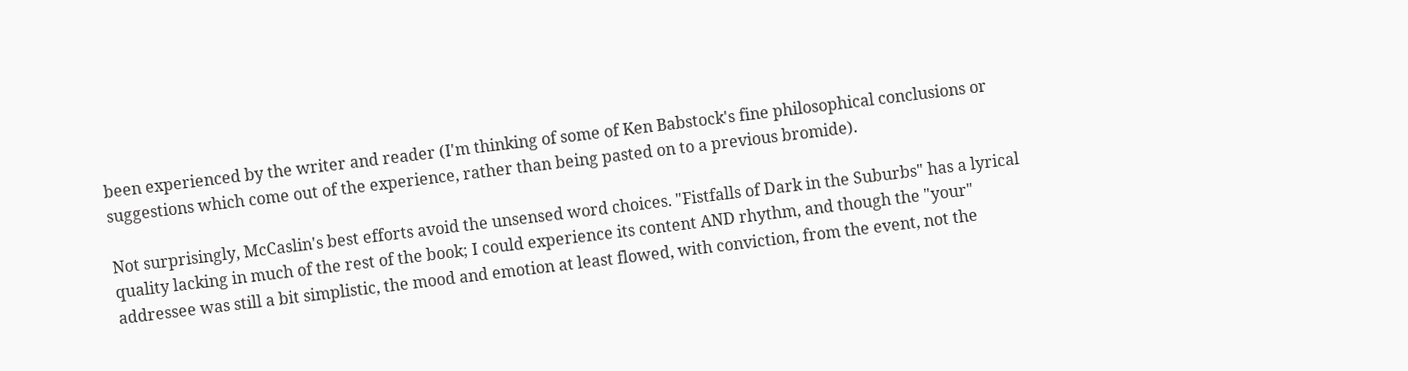been experienced by the writer and reader (I'm thinking of some of Ken Babstock's fine philosophical conclusions or suggestions which come out of the experience, rather than being pasted on to a previous bromide).

Not surprisingly, McCaslin's best efforts avoid the unsensed word choices. "Fistfalls of Dark in the Suburbs" has a lyrical quality lacking in much of the rest of the book; I could experience its content AND rhythm, and though the "your" addressee was still a bit simplistic, the mood and emotion at least flowed, with conviction, from the event, not the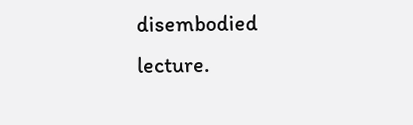disembodied lecture.